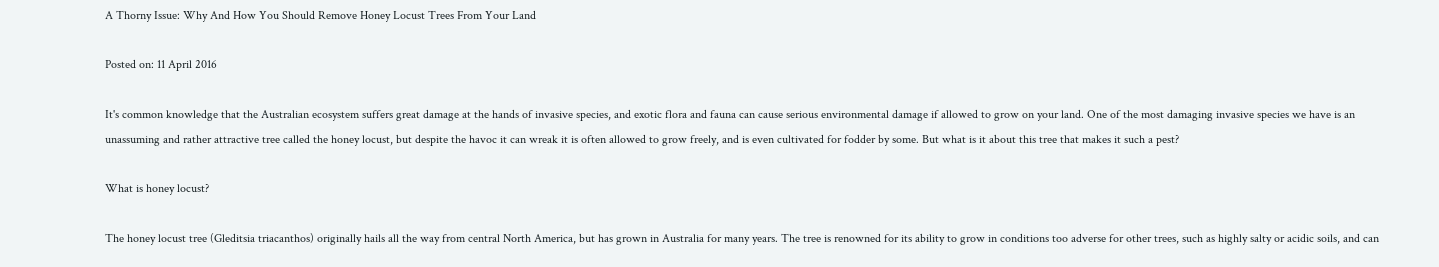A Thorny Issue: Why And How You Should Remove Honey Locust Trees From Your Land

Posted on: 11 April 2016

It's common knowledge that the Australian ecosystem suffers great damage at the hands of invasive species, and exotic flora and fauna can cause serious environmental damage if allowed to grow on your land. One of the most damaging invasive species we have is an unassuming and rather attractive tree called the honey locust, but despite the havoc it can wreak it is often allowed to grow freely, and is even cultivated for fodder by some. But what is it about this tree that makes it such a pest?

What is honey locust?

The honey locust tree (Gleditsia triacanthos) originally hails all the way from central North America, but has grown in Australia for many years. The tree is renowned for its ability to grow in conditions too adverse for other trees, such as highly salty or acidic soils, and can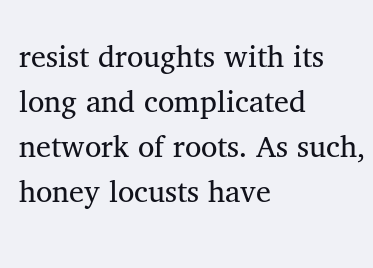resist droughts with its long and complicated network of roots. As such, honey locusts have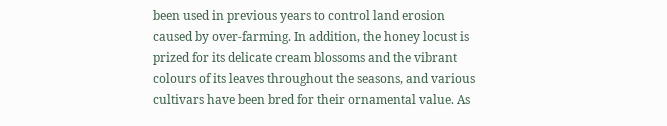been used in previous years to control land erosion caused by over-farming. In addition, the honey locust is prized for its delicate cream blossoms and the vibrant colours of its leaves throughout the seasons, and various cultivars have been bred for their ornamental value. As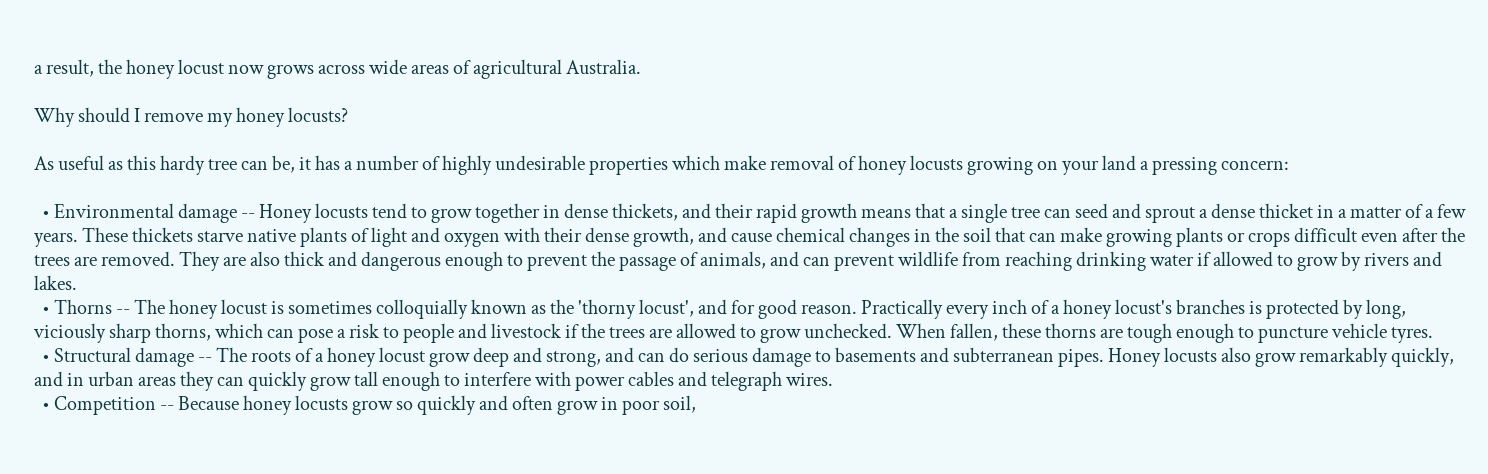a result, the honey locust now grows across wide areas of agricultural Australia.

Why should I remove my honey locusts?

As useful as this hardy tree can be, it has a number of highly undesirable properties which make removal of honey locusts growing on your land a pressing concern:

  • Environmental damage -- Honey locusts tend to grow together in dense thickets, and their rapid growth means that a single tree can seed and sprout a dense thicket in a matter of a few years. These thickets starve native plants of light and oxygen with their dense growth, and cause chemical changes in the soil that can make growing plants or crops difficult even after the trees are removed. They are also thick and dangerous enough to prevent the passage of animals, and can prevent wildlife from reaching drinking water if allowed to grow by rivers and lakes.
  • Thorns -- The honey locust is sometimes colloquially known as the 'thorny locust', and for good reason. Practically every inch of a honey locust's branches is protected by long, viciously sharp thorns, which can pose a risk to people and livestock if the trees are allowed to grow unchecked. When fallen, these thorns are tough enough to puncture vehicle tyres.
  • Structural damage -- The roots of a honey locust grow deep and strong, and can do serious damage to basements and subterranean pipes. Honey locusts also grow remarkably quickly, and in urban areas they can quickly grow tall enough to interfere with power cables and telegraph wires.
  • Competition -- Because honey locusts grow so quickly and often grow in poor soil,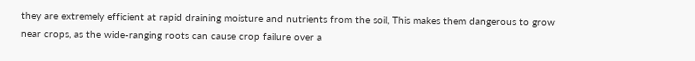they are extremely efficient at rapid draining moisture and nutrients from the soil, This makes them dangerous to grow near crops, as the wide-ranging roots can cause crop failure over a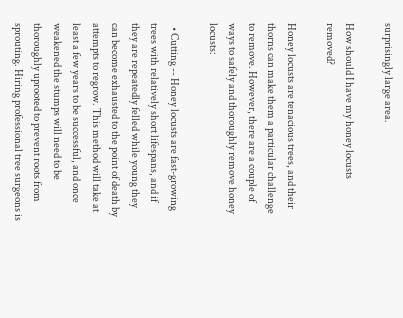surprisingly large area.

How should I have my honey locusts removed?

Honey locusts are tenacious trees, and their thorns can make them a particular challenge to remove. However, there are a couple of ways to safely and thoroughly remove honey locusts:

  • Cutting -- Honey locusts are fast-growing trees with relatively short lifespans, and if they are repeatedly felled while young they can become exhausted to the point of death by attempts to regrow. This method will take at least a few years to be successful, and once weakened the stumps will need to be thoroughly uprooted to prevent roots from sprouting. Hiring professional tree surgeons is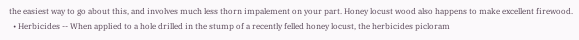the easiest way to go about this, and involves much less thorn impalement on your part. Honey locust wood also happens to make excellent firewood.
  • Herbicides -- When applied to a hole drilled in the stump of a recently felled honey locust, the herbicides picloram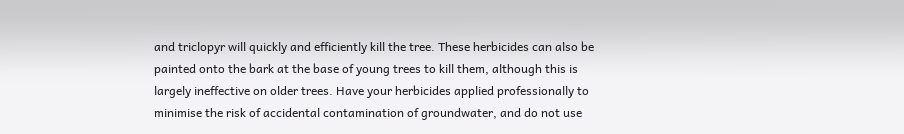and triclopyr will quickly and efficiently kill the tree. These herbicides can also be painted onto the bark at the base of young trees to kill them, although this is largely ineffective on older trees. Have your herbicides applied professionally to minimise the risk of accidental contamination of groundwater, and do not use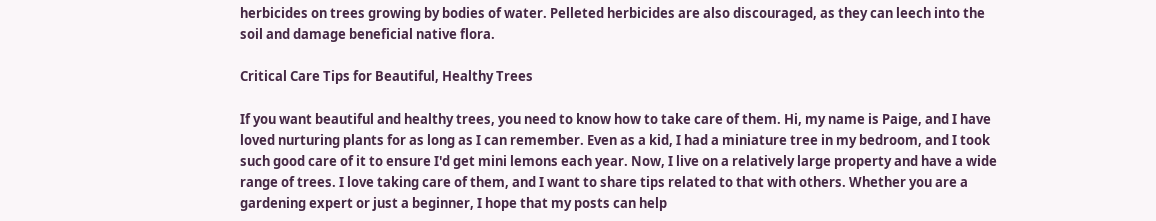herbicides on trees growing by bodies of water. Pelleted herbicides are also discouraged, as they can leech into the soil and damage beneficial native flora.

Critical Care Tips for Beautiful, Healthy Trees

If you want beautiful and healthy trees, you need to know how to take care of them. Hi, my name is Paige, and I have loved nurturing plants for as long as I can remember. Even as a kid, I had a miniature tree in my bedroom, and I took such good care of it to ensure I'd get mini lemons each year. Now, I live on a relatively large property and have a wide range of trees. I love taking care of them, and I want to share tips related to that with others. Whether you are a gardening expert or just a beginner, I hope that my posts can help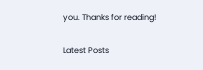you. Thanks for reading!

Latest Posts